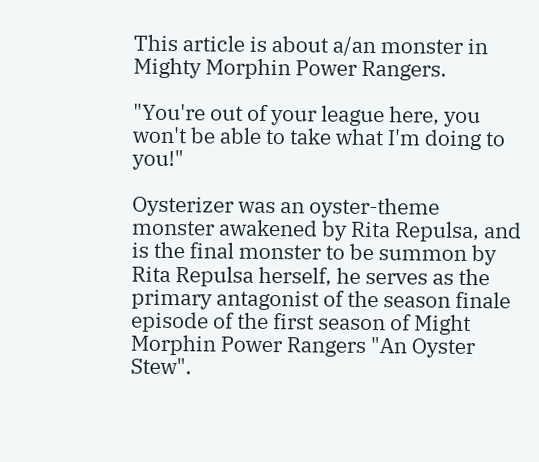This article is about a/an monster in Mighty Morphin Power Rangers.

"You're out of your league here, you won't be able to take what I'm doing to you!"

Oysterizer was an oyster-theme monster awakened by Rita Repulsa, and is the final monster to be summon by Rita Repulsa herself, he serves as the primary antagonist of the season finale episode of the first season of Might Morphin Power Rangers "An Oyster Stew".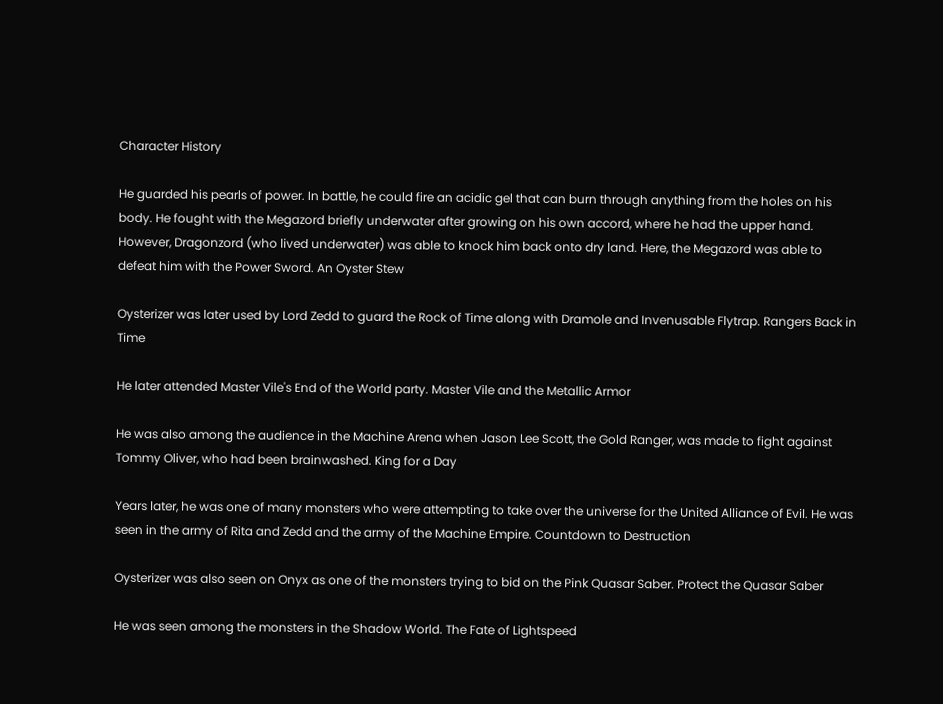Character History

He guarded his pearls of power. In battle, he could fire an acidic gel that can burn through anything from the holes on his body. He fought with the Megazord briefly underwater after growing on his own accord, where he had the upper hand. However, Dragonzord (who lived underwater) was able to knock him back onto dry land. Here, the Megazord was able to defeat him with the Power Sword. An Oyster Stew

Oysterizer was later used by Lord Zedd to guard the Rock of Time along with Dramole and Invenusable Flytrap. Rangers Back in Time

He later attended Master Vile's End of the World party. Master Vile and the Metallic Armor

He was also among the audience in the Machine Arena when Jason Lee Scott, the Gold Ranger, was made to fight against Tommy Oliver, who had been brainwashed. King for a Day

Years later, he was one of many monsters who were attempting to take over the universe for the United Alliance of Evil. He was seen in the army of Rita and Zedd and the army of the Machine Empire. Countdown to Destruction

Oysterizer was also seen on Onyx as one of the monsters trying to bid on the Pink Quasar Saber. Protect the Quasar Saber

He was seen among the monsters in the Shadow World. The Fate of Lightspeed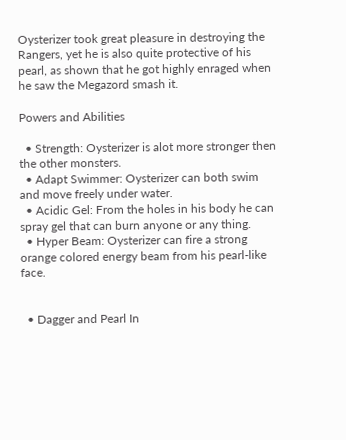Oysterizer took great pleasure in destroying the Rangers, yet he is also quite protective of his pearl, as shown that he got highly enraged when he saw the Megazord smash it.

Powers and Abilities

  • Strength: Oysterizer is alot more stronger then the other monsters.
  • Adapt Swimmer: Oysterizer can both swim and move freely under water.
  • Acidic Gel: From the holes in his body he can spray gel that can burn anyone or any thing.
  • Hyper Beam: Oysterizer can fire a strong orange colored energy beam from his pearl-like face.


  • Dagger and Pearl In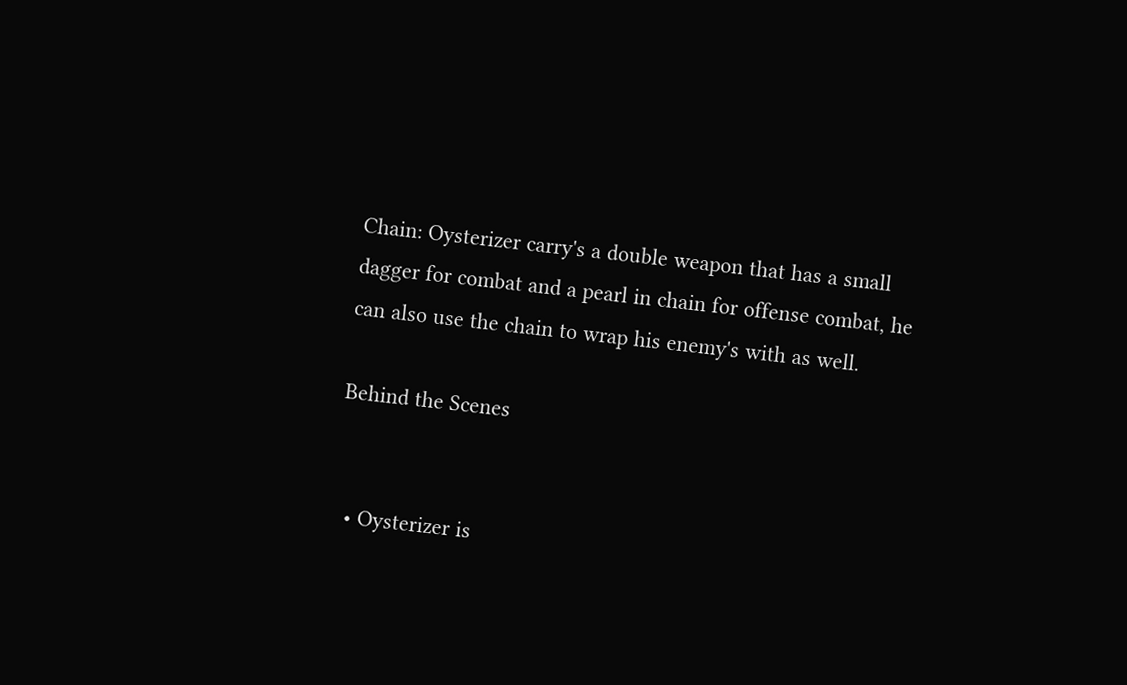Chain: Oysterizer carry's a double weapon that has a small dagger for combat and a pearl in chain for offense combat, he can also use the chain to wrap his enemy's with as well.

Behind the Scenes


  • Oysterizer is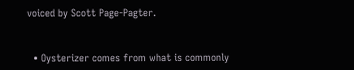voiced by Scott Page-Pagter.


  • Oysterizer comes from what is commonly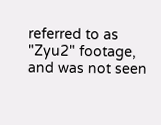referred to as "Zyu2" footage, and was not seen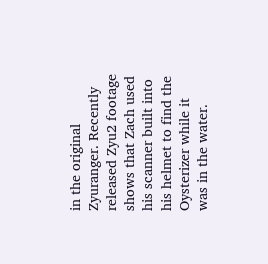in the original Zyuranger. Recently released Zyu2 footage shows that Zach used his scanner built into his helmet to find the Oysterizer while it was in the water.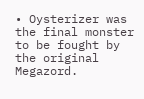• Oysterizer was the final monster to be fought by the original Megazord.